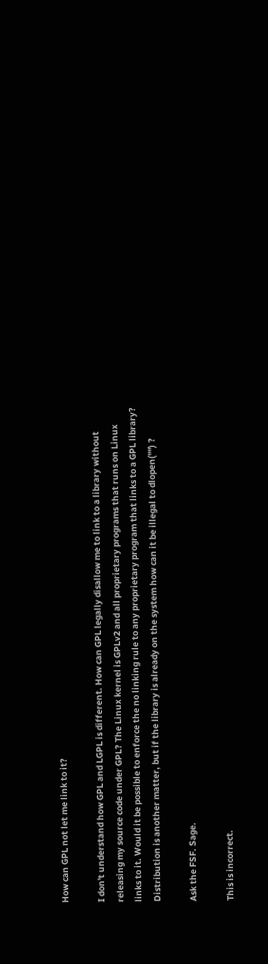How can GPL not let me link to it?

I don't understand how GPL and LGPL is different. How can GPL legally disallow me to link to a library without releasing my source code under GPL? The Linux kernel is GPLv2 and all proprietary programs that runs on Linux links to it. Would it be possible to enforce the no linking rule to any proprietary program that links to a GPL library? Distribution is another matter, but if the library is already on the system how can it be illegal to dlopen("") ?

Ask the FSF. Sage.

This is incorrect.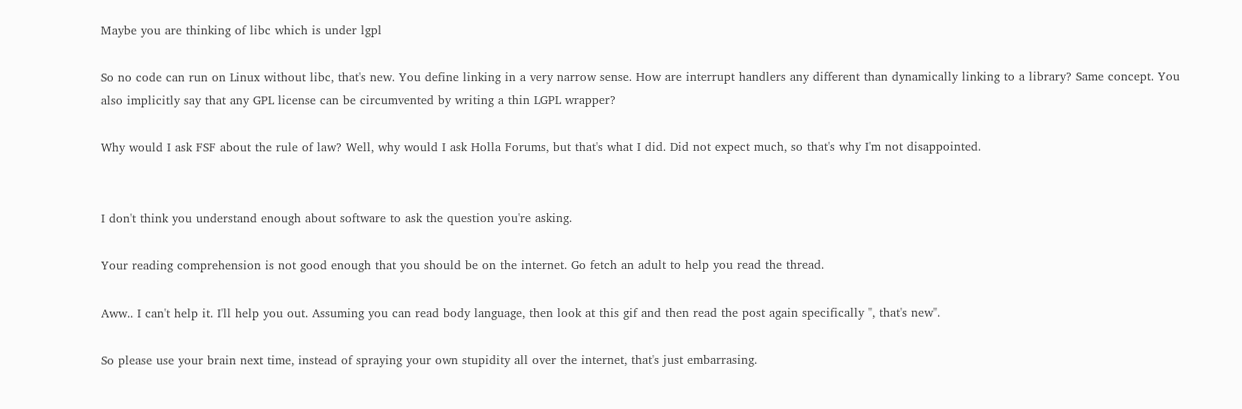Maybe you are thinking of libc which is under lgpl

So no code can run on Linux without libc, that's new. You define linking in a very narrow sense. How are interrupt handlers any different than dynamically linking to a library? Same concept. You also implicitly say that any GPL license can be circumvented by writing a thin LGPL wrapper?

Why would I ask FSF about the rule of law? Well, why would I ask Holla Forums, but that's what I did. Did not expect much, so that's why I'm not disappointed.


I don't think you understand enough about software to ask the question you're asking.

Your reading comprehension is not good enough that you should be on the internet. Go fetch an adult to help you read the thread.

Aww.. I can't help it. I'll help you out. Assuming you can read body language, then look at this gif and then read the post again specifically ", that's new".

So please use your brain next time, instead of spraying your own stupidity all over the internet, that's just embarrasing.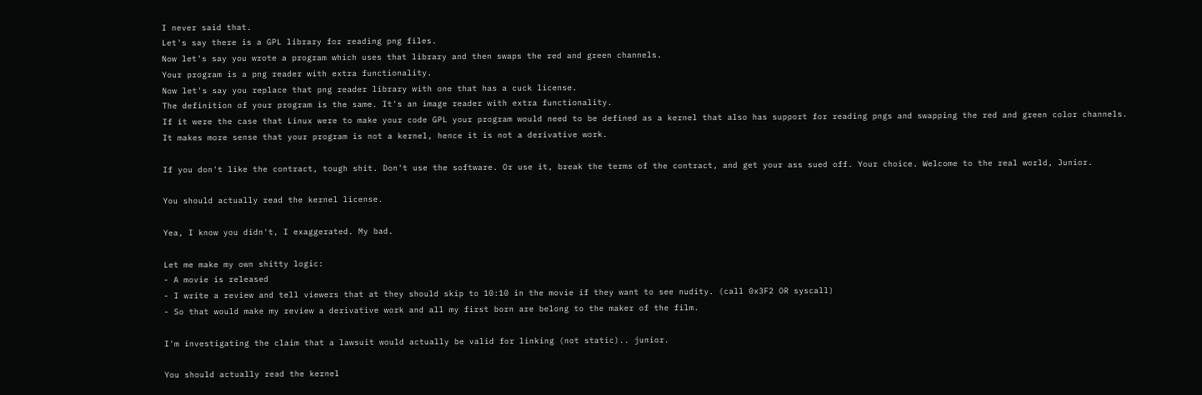I never said that.
Let's say there is a GPL library for reading png files.
Now let's say you wrote a program which uses that library and then swaps the red and green channels.
Your program is a png reader with extra functionality.
Now let's say you replace that png reader library with one that has a cuck license.
The definition of your program is the same. It's an image reader with extra functionality.
If it were the case that Linux were to make your code GPL your program would need to be defined as a kernel that also has support for reading pngs and swapping the red and green color channels.
It makes more sense that your program is not a kernel, hence it is not a derivative work.

If you don't like the contract, tough shit. Don't use the software. Or use it, break the terms of the contract, and get your ass sued off. Your choice. Welcome to the real world, Junior.

You should actually read the kernel license.

Yea, I know you didn't, I exaggerated. My bad.

Let me make my own shitty logic:
- A movie is released
- I write a review and tell viewers that at they should skip to 10:10 in the movie if they want to see nudity. (call 0x3F2 OR syscall)
- So that would make my review a derivative work and all my first born are belong to the maker of the film.

I'm investigating the claim that a lawsuit would actually be valid for linking (not static).. junior.

You should actually read the kernel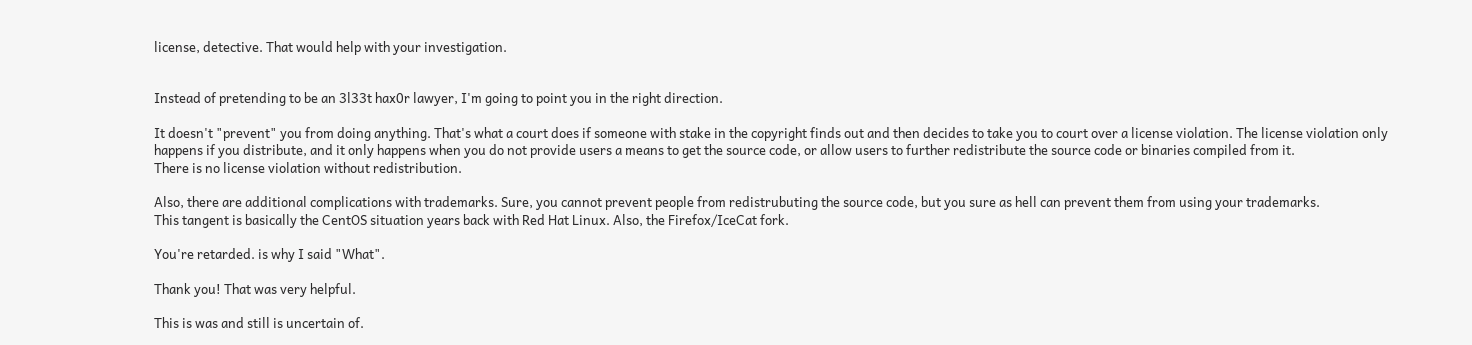license, detective. That would help with your investigation.


Instead of pretending to be an 3l33t hax0r lawyer, I'm going to point you in the right direction.

It doesn't "prevent" you from doing anything. That's what a court does if someone with stake in the copyright finds out and then decides to take you to court over a license violation. The license violation only happens if you distribute, and it only happens when you do not provide users a means to get the source code, or allow users to further redistribute the source code or binaries compiled from it.
There is no license violation without redistribution.

Also, there are additional complications with trademarks. Sure, you cannot prevent people from redistrubuting the source code, but you sure as hell can prevent them from using your trademarks.
This tangent is basically the CentOS situation years back with Red Hat Linux. Also, the Firefox/IceCat fork.

You're retarded. is why I said "What".

Thank you! That was very helpful.

This is was and still is uncertain of.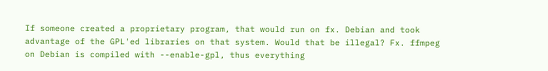If someone created a proprietary program, that would run on fx. Debian and took advantage of the GPL'ed libraries on that system. Would that be illegal? Fx. ffmpeg on Debian is compiled with --enable-gpl, thus everything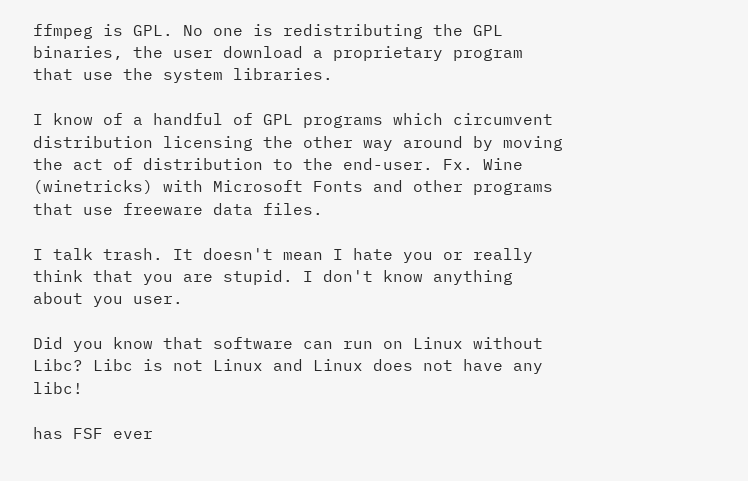ffmpeg is GPL. No one is redistributing the GPL binaries, the user download a proprietary program that use the system libraries.

I know of a handful of GPL programs which circumvent distribution licensing the other way around by moving the act of distribution to the end-user. Fx. Wine (winetricks) with Microsoft Fonts and other programs that use freeware data files.

I talk trash. It doesn't mean I hate you or really think that you are stupid. I don't know anything about you user.

Did you know that software can run on Linux without Libc? Libc is not Linux and Linux does not have any libc!

has FSF ever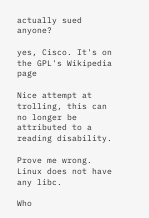actually sued anyone?

yes, Cisco. It's on the GPL's Wikipedia page

Nice attempt at trolling, this can no longer be attributed to a reading disability.

Prove me wrong. Linux does not have any libc.

Who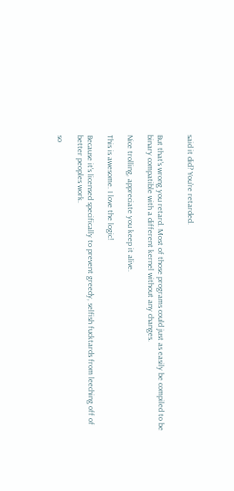said it did? You're retarded.


But that's wrong you retard. Most of those programs could just as easily be compiled to be binary compatible with a different kernel without any changes.

Nice trolling, appreciate you keep it alive.

This is awesome. I love the logic!

Because it's licensed specifically to prevent greedy, selfish fucktards from leeching off of better peoples work.

so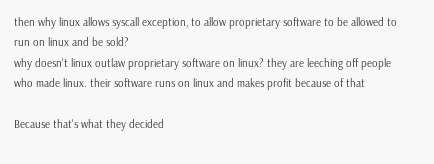then why linux allows syscall exception, to allow proprietary software to be allowed to run on linux and be sold?
why doesn't linux outlaw proprietary software on linux? they are leeching off people who made linux. their software runs on linux and makes profit because of that

Because that's what they decided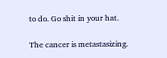to do. Go shit in your hat.

The cancer is metastasizing.